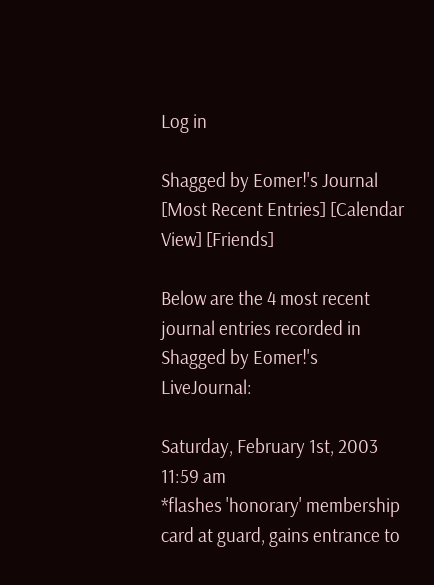Log in

Shagged by Eomer!'s Journal
[Most Recent Entries] [Calendar View] [Friends]

Below are the 4 most recent journal entries recorded in Shagged by Eomer!'s LiveJournal:

Saturday, February 1st, 2003
11:59 am
*flashes 'honorary' membership card at guard, gains entrance to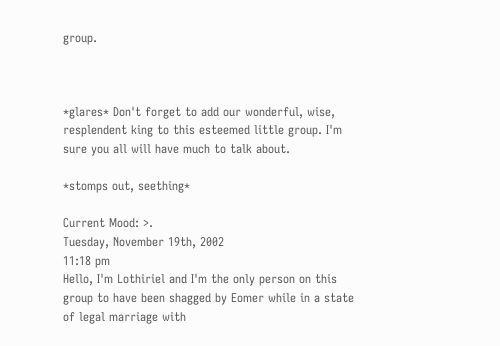group.



*glares* Don't forget to add our wonderful, wise, resplendent king to this esteemed little group. I'm sure you all will have much to talk about.

*stomps out, seething*

Current Mood: >.
Tuesday, November 19th, 2002
11:18 pm
Hello, I'm Lothiriel and I'm the only person on this group to have been shagged by Eomer while in a state of legal marriage with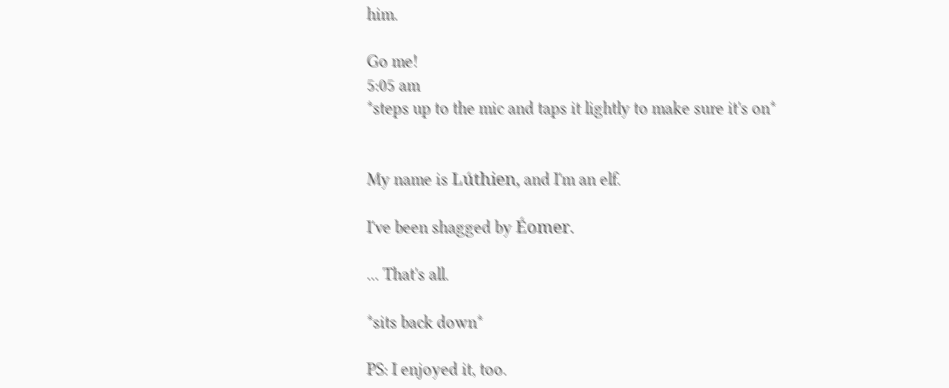him.

Go me!
5:05 am
*steps up to the mic and taps it lightly to make sure it's on*


My name is Lúthien, and I'm an elf.

I've been shagged by Éomer.

... That's all.

*sits back down*

PS: I enjoyed it, too.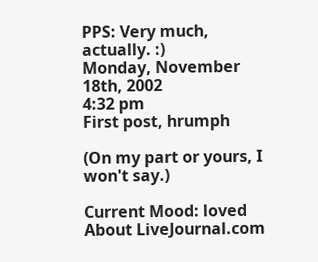PPS: Very much, actually. :)
Monday, November 18th, 2002
4:32 pm
First post, hrumph

(On my part or yours, I won't say.)

Current Mood: loved
About LiveJournal.com